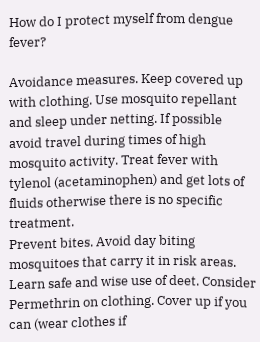How do I protect myself from dengue fever?

Avoidance measures. Keep covered up with clothing. Use mosquito repellant and sleep under netting. If possible avoid travel during times of high mosquito activity. Treat fever with tylenol (acetaminophen) and get lots of fluids otherwise there is no specific treatment.
Prevent bites. Avoid day biting mosquitoes that carry it in risk areas. Learn safe and wise use of deet. Consider Permethrin on clothing. Cover up if you can (wear clothes if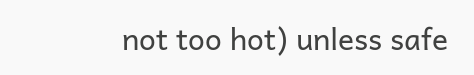not too hot) unless safe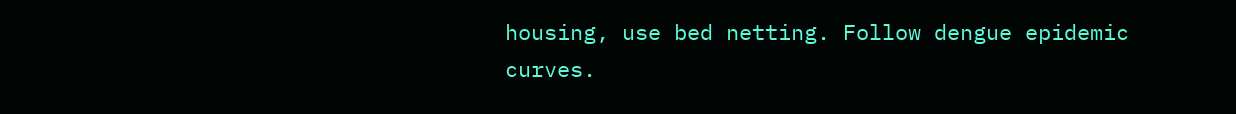housing, use bed netting. Follow dengue epidemic curves.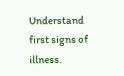Understand first signs of illness.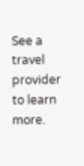See a travel provider to learn more.